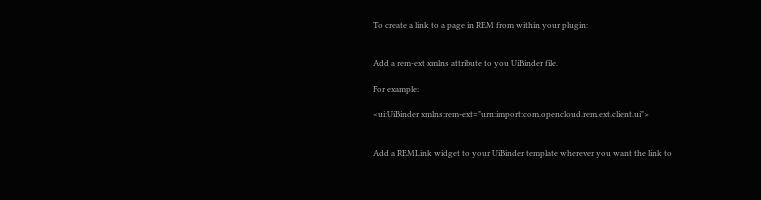To create a link to a page in REM from within your plugin:


Add a rem-ext xmlns attribute to you UiBinder file.

For example:

<ui:UiBinder xmlns:rem-ext="urn:import:com.opencloud.rem.ext.client.ui">


Add a REMLink widget to your UiBinder template wherever you want the link to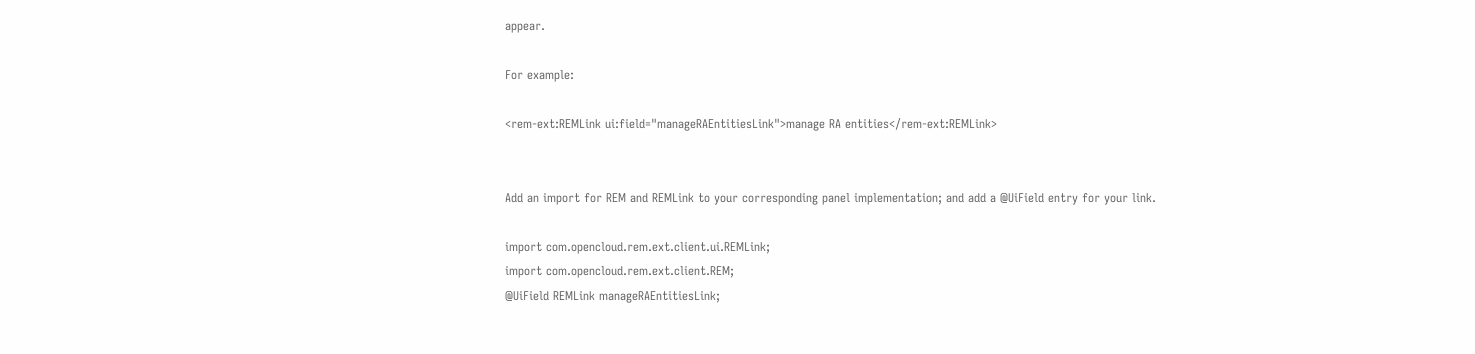appear.

For example:

<rem-ext:REMLink ui:field="manageRAEntitiesLink">manage RA entities</rem-ext:REMLink>


Add an import for REM and REMLink to your corresponding panel implementation; and add a @UiField entry for your link.

import com.opencloud.rem.ext.client.ui.REMLink;
import com.opencloud.rem.ext.client.REM;
@UiField REMLink manageRAEntitiesLink;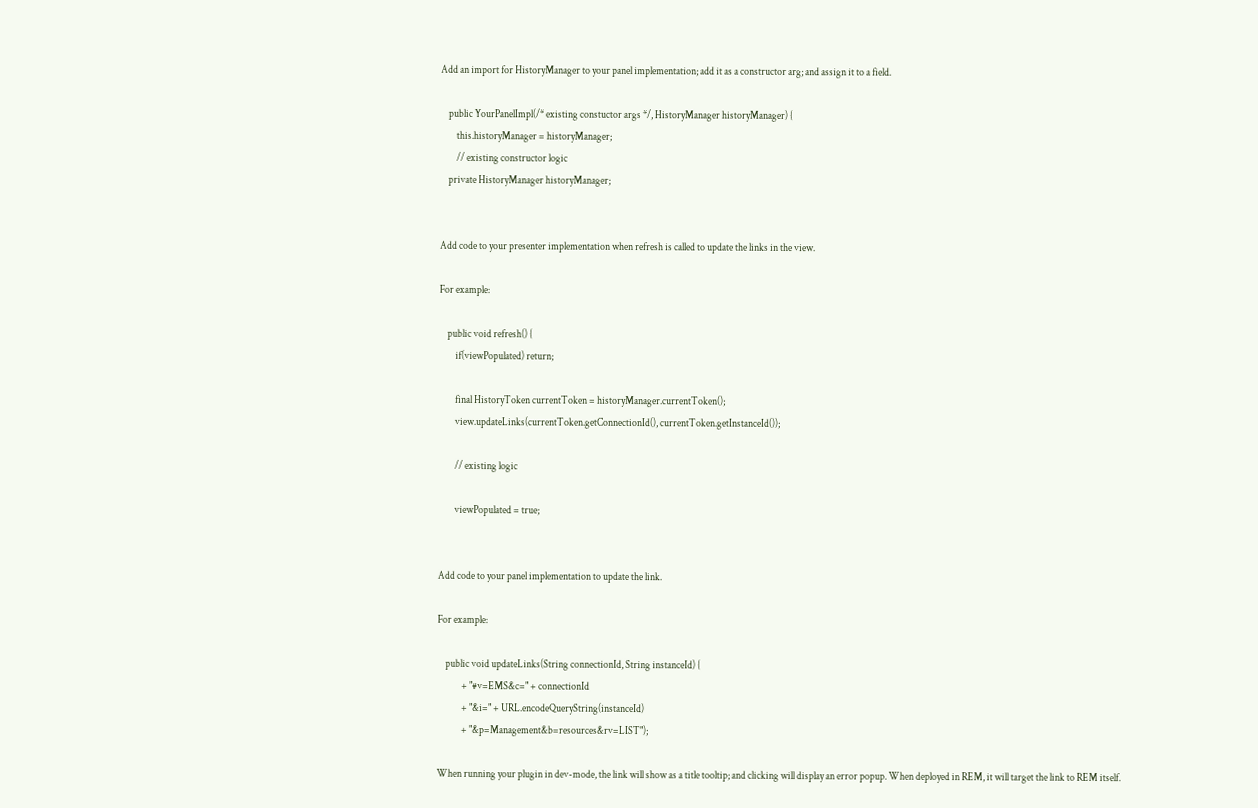Add an import for HistoryManager to your panel implementation; add it as a constructor arg; and assign it to a field.

    public YourPanelImpl(/* existing constuctor args */, HistoryManager historyManager) {
        this.historyManager = historyManager;
        // existing constructor logic
    private HistoryManager historyManager;


Add code to your presenter implementation when refresh is called to update the links in the view.

For example:

    public void refresh() {
        if(viewPopulated) return;

        final HistoryToken currentToken = historyManager.currentToken();
        view.updateLinks(currentToken.getConnectionId(), currentToken.getInstanceId());

        // existing logic

        viewPopulated = true;


Add code to your panel implementation to update the link.

For example:

    public void updateLinks(String connectionId, String instanceId) {
            + "#v=EMS&c=" + connectionId
            + "&i=" + URL.encodeQueryString(instanceId)
            + "&p=Management&b=resources&rv=LIST");

When running your plugin in dev-mode, the link will show as a title tooltip; and clicking will display an error popup. When deployed in REM, it will target the link to REM itself.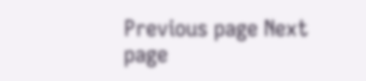Previous page Next page